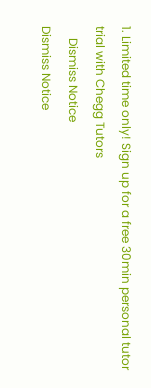1. Limited time only! Sign up for a free 30min personal tutor trial with Chegg Tutors
    Dismiss Notice
Dismiss Notice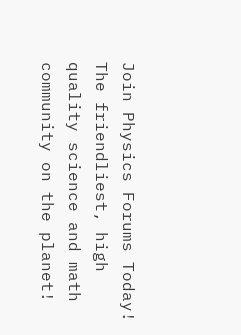Join Physics Forums Today!
The friendliest, high quality science and math community on the planet!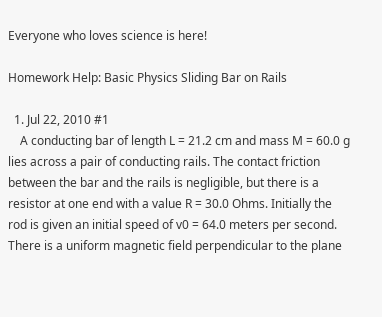Everyone who loves science is here!

Homework Help: Basic Physics Sliding Bar on Rails

  1. Jul 22, 2010 #1
    A conducting bar of length L = 21.2 cm and mass M = 60.0 g lies across a pair of conducting rails. The contact friction between the bar and the rails is negligible, but there is a resistor at one end with a value R = 30.0 Ohms. Initially the rod is given an initial speed of v0 = 64.0 meters per second. There is a uniform magnetic field perpendicular to the plane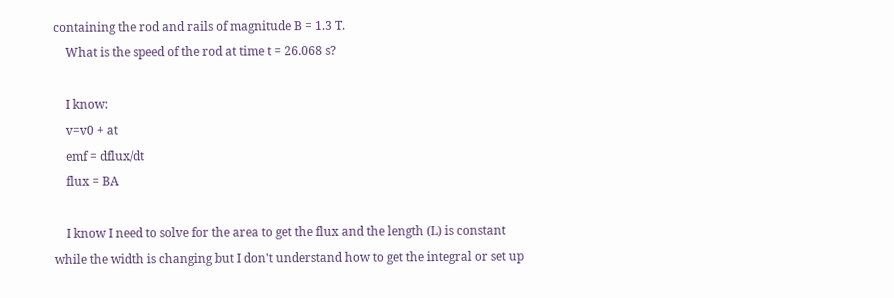containing the rod and rails of magnitude B = 1.3 T.
    What is the speed of the rod at time t = 26.068 s?

    I know:
    v=v0 + at
    emf = dflux/dt
    flux = BA

    I know I need to solve for the area to get the flux and the length (L) is constant while the width is changing but I don't understand how to get the integral or set up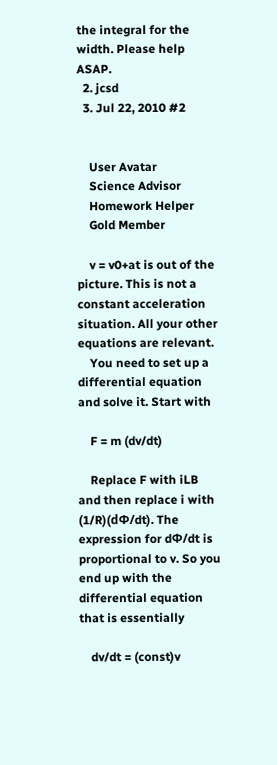the integral for the width. Please help ASAP.
  2. jcsd
  3. Jul 22, 2010 #2


    User Avatar
    Science Advisor
    Homework Helper
    Gold Member

    v = v0+at is out of the picture. This is not a constant acceleration situation. All your other equations are relevant.
    You need to set up a differential equation and solve it. Start with

    F = m (dv/dt)

    Replace F with iLB and then replace i with (1/R)(dΦ/dt). The expression for dΦ/dt is proportional to v. So you end up with the differential equation that is essentially

    dv/dt = (const)v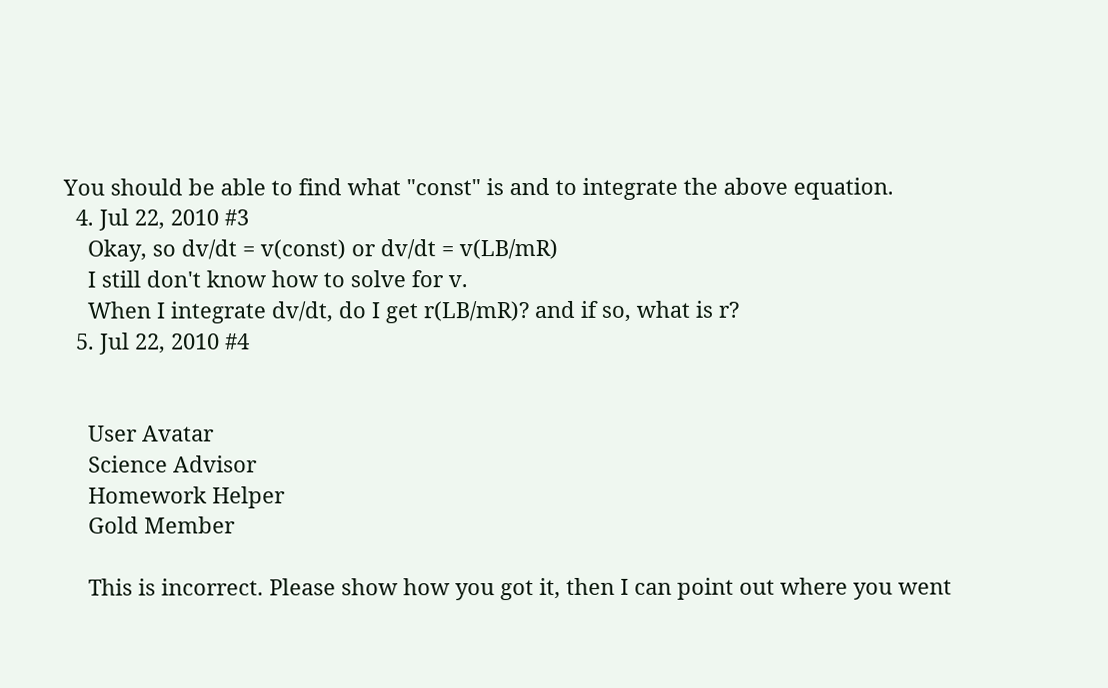You should be able to find what "const" is and to integrate the above equation.
  4. Jul 22, 2010 #3
    Okay, so dv/dt = v(const) or dv/dt = v(LB/mR)
    I still don't know how to solve for v.
    When I integrate dv/dt, do I get r(LB/mR)? and if so, what is r?
  5. Jul 22, 2010 #4


    User Avatar
    Science Advisor
    Homework Helper
    Gold Member

    This is incorrect. Please show how you got it, then I can point out where you went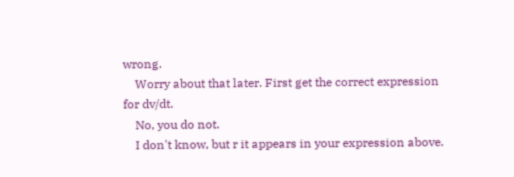wrong.
    Worry about that later. First get the correct expression for dv/dt.
    No, you do not.
    I don't know, but r it appears in your expression above.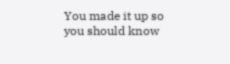You made it up so you should know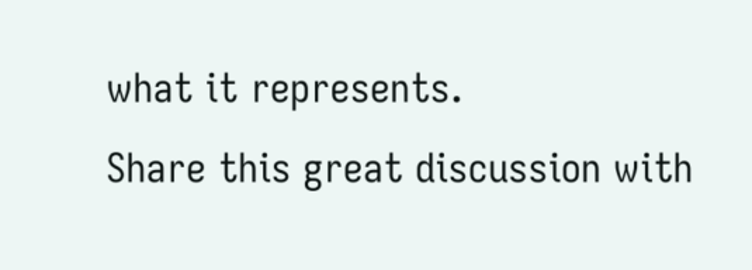what it represents.
Share this great discussion with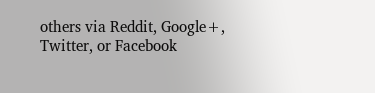others via Reddit, Google+, Twitter, or Facebook